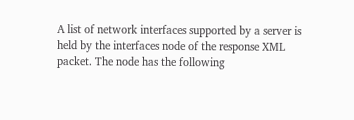A list of network interfaces supported by a server is held by the interfaces node of the response XML packet. The node has the following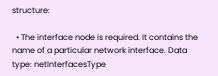structure:

  • The interface node is required. It contains the name of a particular network interface. Data type: netInterfacesType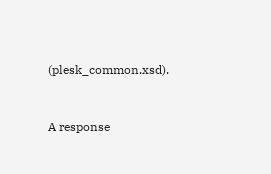(plesk_common.xsd).


A response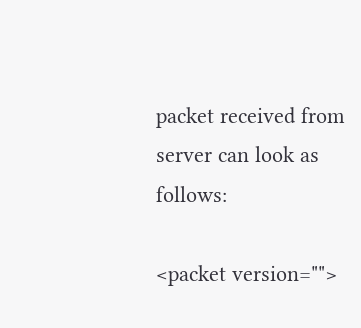packet received from server can look as follows:

<packet version="">